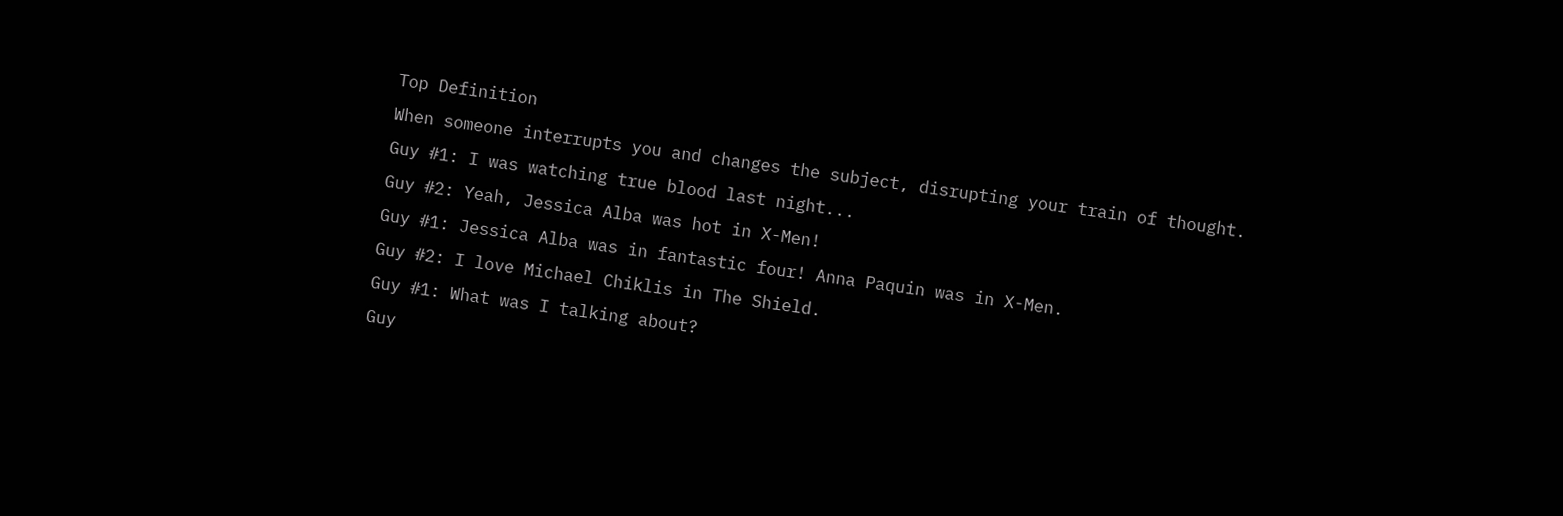Top Definition
When someone interrupts you and changes the subject, disrupting your train of thought.
Guy #1: I was watching true blood last night...
Guy #2: Yeah, Jessica Alba was hot in X-Men!
Guy #1: Jessica Alba was in fantastic four! Anna Paquin was in X-Men.
Guy #2: I love Michael Chiklis in The Shield.
Guy #1: What was I talking about?
Guy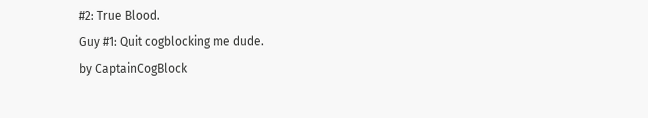#2: True Blood.
Guy #1: Quit cogblocking me dude.
by CaptainCogBlock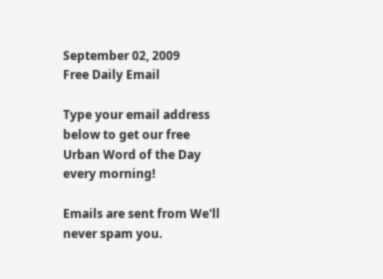September 02, 2009
Free Daily Email

Type your email address below to get our free Urban Word of the Day every morning!

Emails are sent from We'll never spam you.